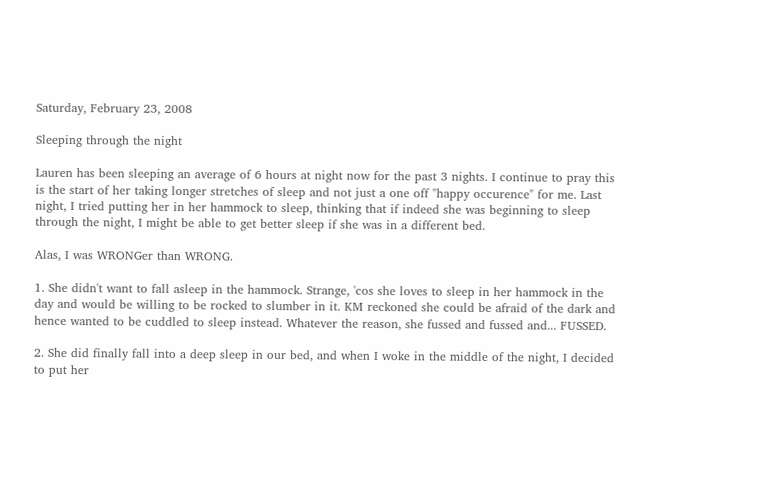Saturday, February 23, 2008

Sleeping through the night

Lauren has been sleeping an average of 6 hours at night now for the past 3 nights. I continue to pray this is the start of her taking longer stretches of sleep and not just a one off "happy occurence" for me. Last night, I tried putting her in her hammock to sleep, thinking that if indeed she was beginning to sleep through the night, I might be able to get better sleep if she was in a different bed.

Alas, I was WRONGer than WRONG.

1. She didn't want to fall asleep in the hammock. Strange, 'cos she loves to sleep in her hammock in the day and would be willing to be rocked to slumber in it. KM reckoned she could be afraid of the dark and hence wanted to be cuddled to sleep instead. Whatever the reason, she fussed and fussed and... FUSSED.

2. She did finally fall into a deep sleep in our bed, and when I woke in the middle of the night, I decided to put her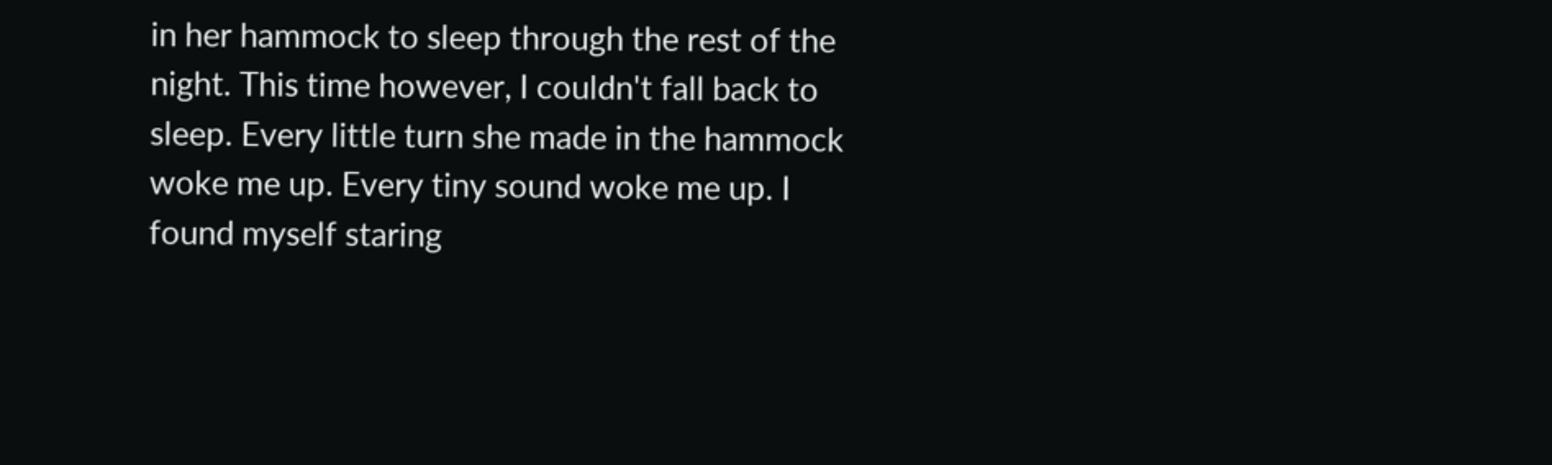in her hammock to sleep through the rest of the night. This time however, I couldn't fall back to sleep. Every little turn she made in the hammock woke me up. Every tiny sound woke me up. I found myself staring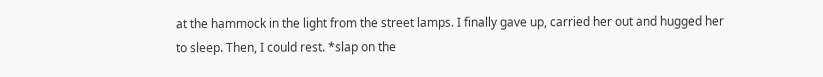at the hammock in the light from the street lamps. I finally gave up, carried her out and hugged her to sleep. Then, I could rest. *slap on the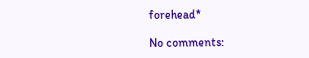forehead*

No comments: